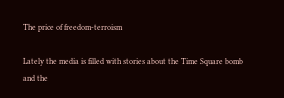The price of freedom-terroism

Lately the media is filled with stories about the Time Square bomb  and the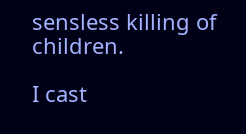sensless killing of children.

I cast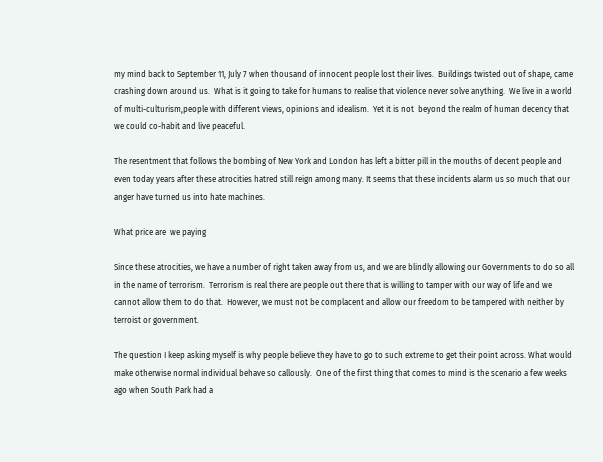my mind back to September 11, July 7 when thousand of innocent people lost their lives.  Buildings twisted out of shape, came crashing down around us.  What is it going to take for humans to realise that violence never solve anything.  We live in a world of multi-culturism,people with different views, opinions and idealism.  Yet it is not  beyond the realm of human decency that we could co-habit and live peaceful.

The resentment that follows the bombing of New York and London has left a bitter pill in the mouths of decent people and even today years after these atrocities hatred still reign among many. It seems that these incidents alarm us so much that our anger have turned us into hate machines.

What price are  we paying

Since these atrocities, we have a number of right taken away from us, and we are blindly allowing our Governments to do so all in the name of terrorism.  Terrorism is real there are people out there that is willing to tamper with our way of life and we cannot allow them to do that.  However, we must not be complacent and allow our freedom to be tampered with neither by terroist or government.

The question I keep asking myself is why people believe they have to go to such extreme to get their point across. What would make otherwise normal individual behave so callously.  One of the first thing that comes to mind is the scenario a few weeks ago when South Park had a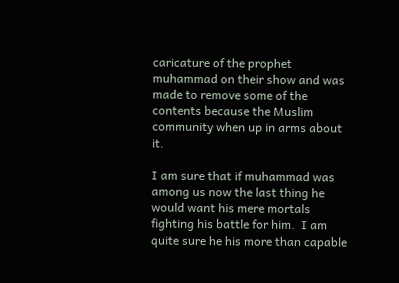caricature of the prophet muhammad on their show and was made to remove some of the contents because the Muslim community when up in arms about it.

I am sure that if muhammad was among us now the last thing he would want his mere mortals fighting his battle for him.  I am quite sure he his more than capable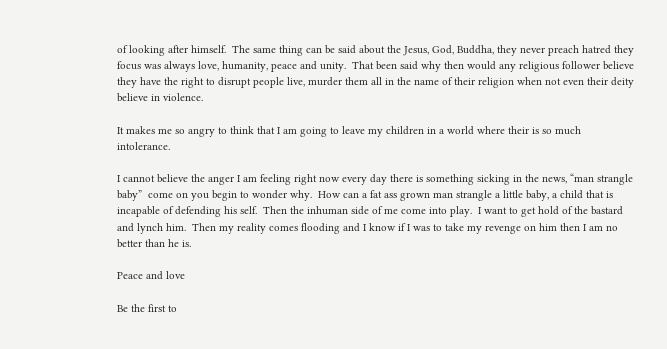of looking after himself.  The same thing can be said about the Jesus, God, Buddha, they never preach hatred they focus was always love, humanity, peace and unity.  That been said why then would any religious follower believe they have the right to disrupt people live, murder them all in the name of their religion when not even their deity believe in violence.

It makes me so angry to think that I am going to leave my children in a world where their is so much intolerance.

I cannot believe the anger I am feeling right now every day there is something sicking in the news, “man strangle baby”  come on you begin to wonder why.  How can a fat ass grown man strangle a little baby, a child that is incapable of defending his self.  Then the inhuman side of me come into play.  I want to get hold of the bastard and lynch him.  Then my reality comes flooding and I know if I was to take my revenge on him then I am no better than he is.

Peace and love

Be the first to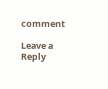comment

Leave a Reply